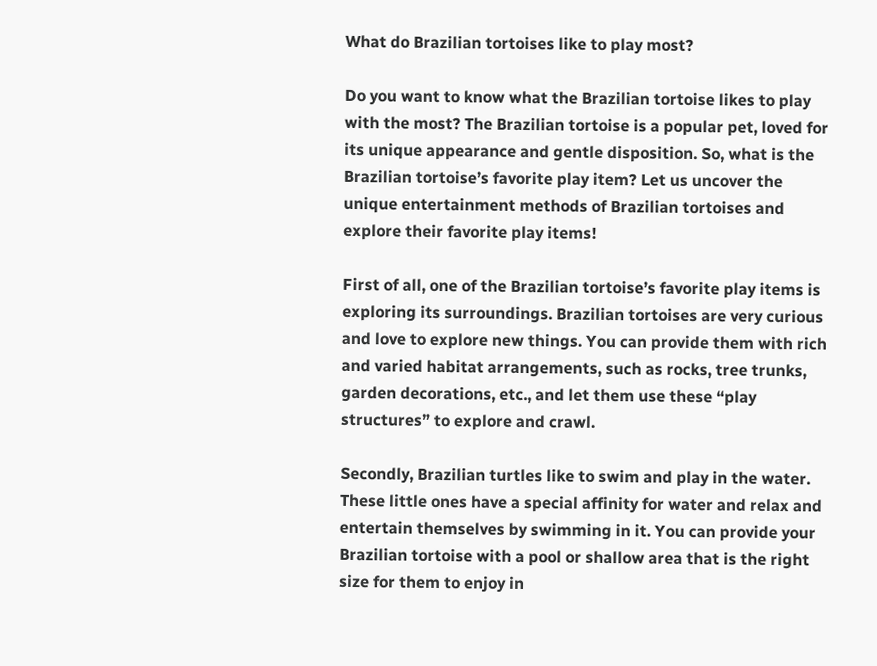What do Brazilian tortoises like to play most?

Do you want to know what the Brazilian tortoise likes to play with the most? The Brazilian tortoise is a popular pet, loved for its unique appearance and gentle disposition. So, what is the Brazilian tortoise’s favorite play item? Let us uncover the unique entertainment methods of Brazilian tortoises and explore their favorite play items!

First of all, one of the Brazilian tortoise’s favorite play items is exploring its surroundings. Brazilian tortoises are very curious and love to explore new things. You can provide them with rich and varied habitat arrangements, such as rocks, tree trunks, garden decorations, etc., and let them use these “play structures” to explore and crawl.

Secondly, Brazilian turtles like to swim and play in the water. These little ones have a special affinity for water and relax and entertain themselves by swimming in it. You can provide your Brazilian tortoise with a pool or shallow area that is the right size for them to enjoy in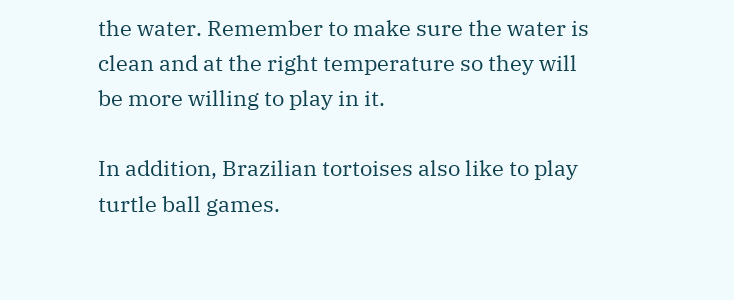the water. Remember to make sure the water is clean and at the right temperature so they will be more willing to play in it.

In addition, Brazilian tortoises also like to play turtle ball games.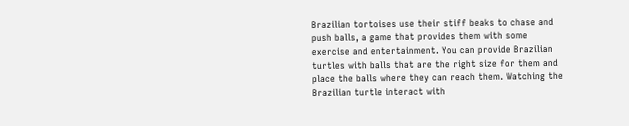Brazilian tortoises use their stiff beaks to chase and push balls, a game that provides them with some exercise and entertainment. You can provide Brazilian turtles with balls that are the right size for them and place the balls where they can reach them. Watching the Brazilian turtle interact with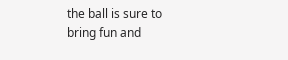the ball is sure to bring fun and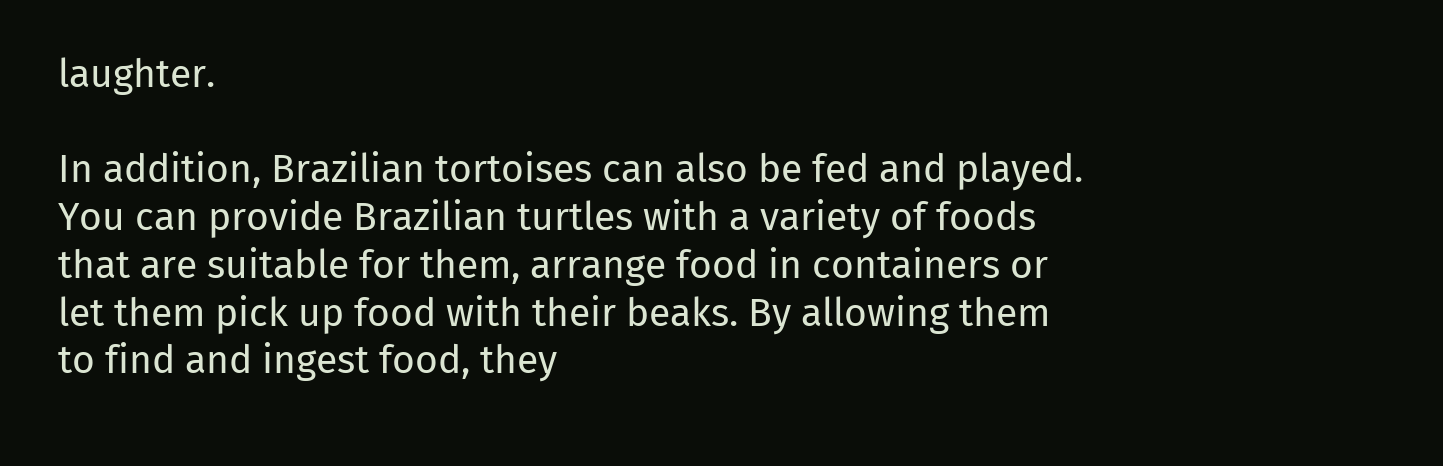laughter.

In addition, Brazilian tortoises can also be fed and played. You can provide Brazilian turtles with a variety of foods that are suitable for them, arrange food in containers or let them pick up food with their beaks. By allowing them to find and ingest food, they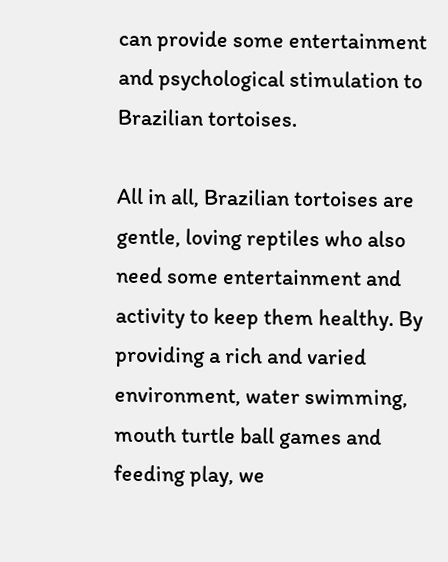can provide some entertainment and psychological stimulation to Brazilian tortoises.

All in all, Brazilian tortoises are gentle, loving reptiles who also need some entertainment and activity to keep them healthy. By providing a rich and varied environment, water swimming, mouth turtle ball games and feeding play, we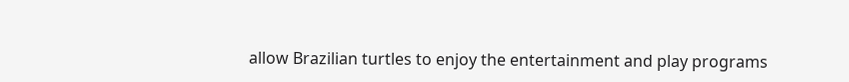allow Brazilian turtles to enjoy the entertainment and play programs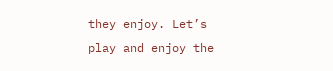they enjoy. Let’s play and enjoy the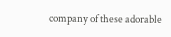company of these adorable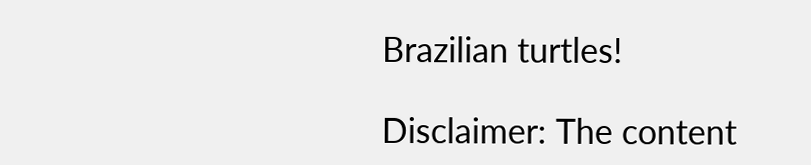Brazilian turtles!

Disclaimer: The content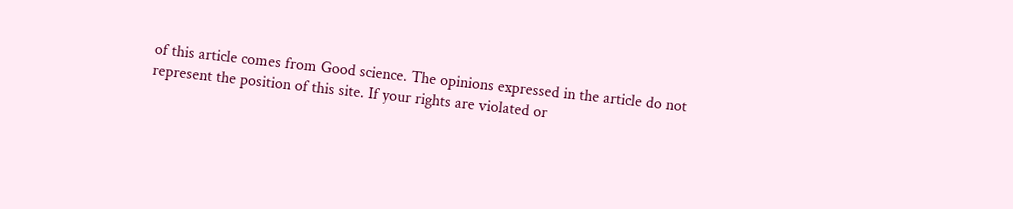of this article comes from Good science. The opinions expressed in the article do not represent the position of this site. If your rights are violated or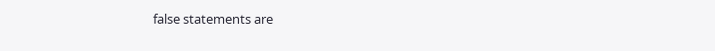false statements are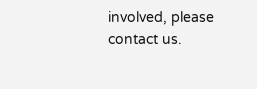involved, please contact us.